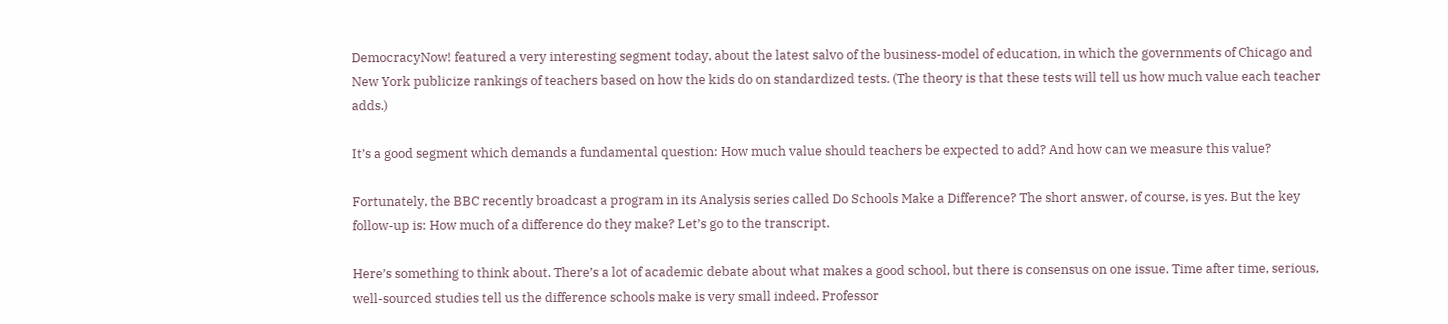DemocracyNow! featured a very interesting segment today, about the latest salvo of the business-model of education, in which the governments of Chicago and New York publicize rankings of teachers based on how the kids do on standardized tests. (The theory is that these tests will tell us how much value each teacher adds.)

It’s a good segment which demands a fundamental question: How much value should teachers be expected to add? And how can we measure this value?

Fortunately, the BBC recently broadcast a program in its Analysis series called Do Schools Make a Difference? The short answer, of course, is yes. But the key follow-up is: How much of a difference do they make? Let’s go to the transcript.

Here’s something to think about. There’s a lot of academic debate about what makes a good school, but there is consensus on one issue. Time after time, serious, well-sourced studies tell us the difference schools make is very small indeed. Professor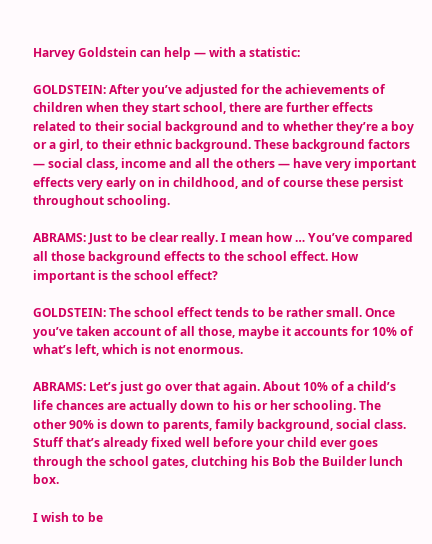Harvey Goldstein can help — with a statistic:

GOLDSTEIN: After you’ve adjusted for the achievements of children when they start school, there are further effects related to their social background and to whether they’re a boy or a girl, to their ethnic background. These background factors — social class, income and all the others — have very important effects very early on in childhood, and of course these persist throughout schooling.

ABRAMS: Just to be clear really. I mean how … You’ve compared all those background effects to the school effect. How important is the school effect?

GOLDSTEIN: The school effect tends to be rather small. Once you’ve taken account of all those, maybe it accounts for 10% of what’s left, which is not enormous.

ABRAMS: Let’s just go over that again. About 10% of a child’s life chances are actually down to his or her schooling. The other 90% is down to parents, family background, social class. Stuff that’s already fixed well before your child ever goes through the school gates, clutching his Bob the Builder lunch box.

I wish to be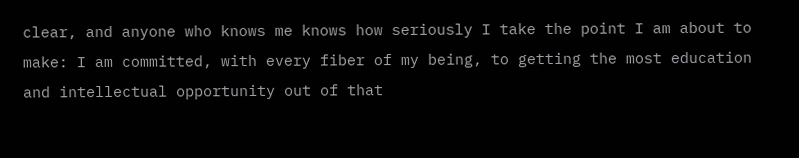clear, and anyone who knows me knows how seriously I take the point I am about to make: I am committed, with every fiber of my being, to getting the most education and intellectual opportunity out of that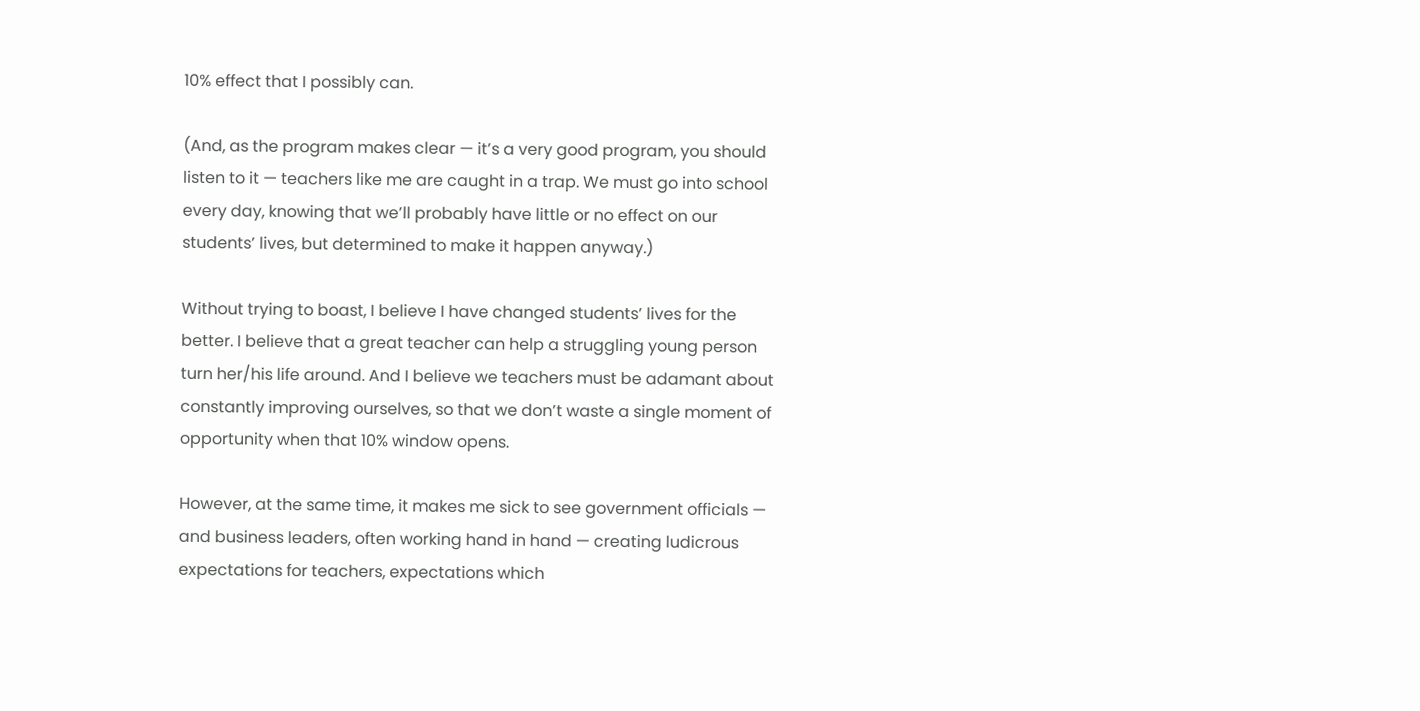10% effect that I possibly can.

(And, as the program makes clear — it’s a very good program, you should listen to it — teachers like me are caught in a trap. We must go into school every day, knowing that we’ll probably have little or no effect on our students’ lives, but determined to make it happen anyway.)

Without trying to boast, I believe I have changed students’ lives for the better. I believe that a great teacher can help a struggling young person turn her/his life around. And I believe we teachers must be adamant about constantly improving ourselves, so that we don’t waste a single moment of opportunity when that 10% window opens.

However, at the same time, it makes me sick to see government officials — and business leaders, often working hand in hand — creating ludicrous expectations for teachers, expectations which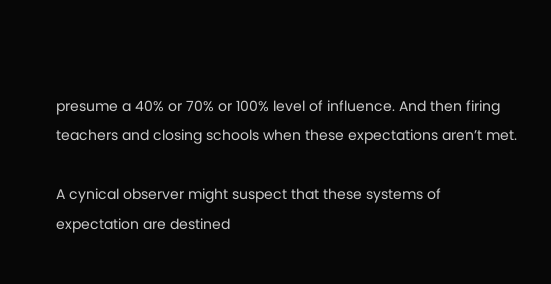presume a 40% or 70% or 100% level of influence. And then firing teachers and closing schools when these expectations aren’t met.

A cynical observer might suspect that these systems of expectation are destined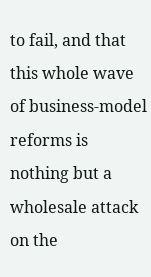to fail, and that this whole wave of business-model reforms is nothing but a wholesale attack on the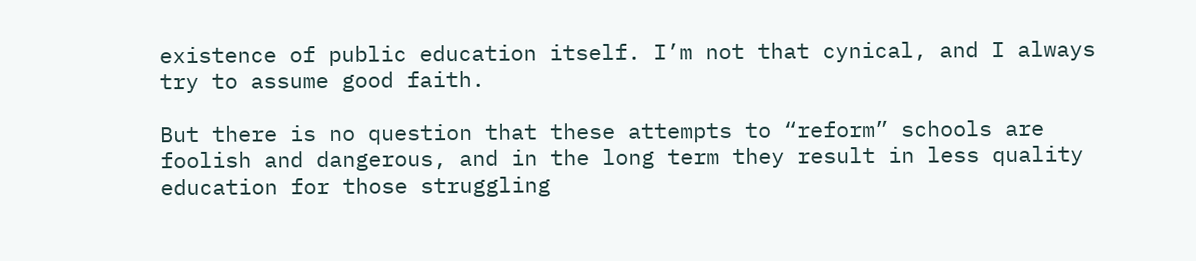existence of public education itself. I’m not that cynical, and I always try to assume good faith.

But there is no question that these attempts to “reform” schools are foolish and dangerous, and in the long term they result in less quality education for those struggling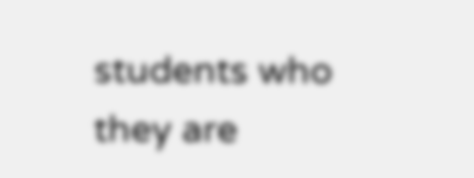students who they are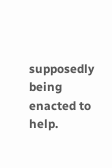supposedly being enacted to help.